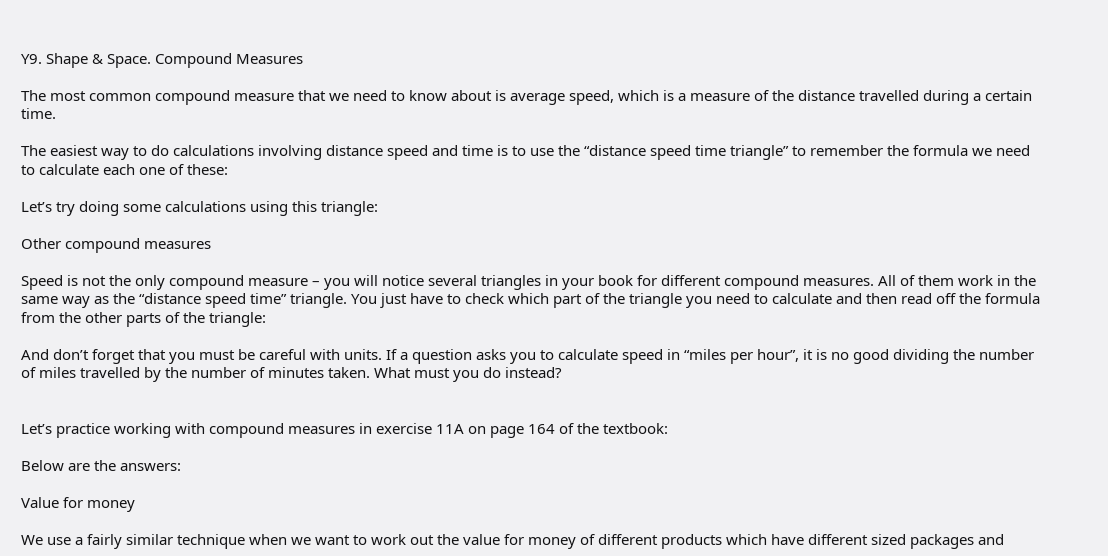Y9. Shape & Space. Compound Measures

The most common compound measure that we need to know about is average speed, which is a measure of the distance travelled during a certain time.

The easiest way to do calculations involving distance speed and time is to use the “distance speed time triangle” to remember the formula we need to calculate each one of these:

Let’s try doing some calculations using this triangle:

Other compound measures

Speed is not the only compound measure – you will notice several triangles in your book for different compound measures. All of them work in the same way as the “distance speed time” triangle. You just have to check which part of the triangle you need to calculate and then read off the formula from the other parts of the triangle:

And don’t forget that you must be careful with units. If a question asks you to calculate speed in “miles per hour”, it is no good dividing the number of miles travelled by the number of minutes taken. What must you do instead?


Let’s practice working with compound measures in exercise 11A on page 164 of the textbook:

Below are the answers:

Value for money

We use a fairly similar technique when we want to work out the value for money of different products which have different sized packages and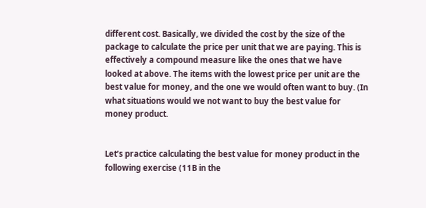different cost. Basically, we divided the cost by the size of the package to calculate the price per unit that we are paying. This is effectively a compound measure like the ones that we have looked at above. The items with the lowest price per unit are the best value for money, and the one we would often want to buy. (In what situations would we not want to buy the best value for money product.


Let’s practice calculating the best value for money product in the following exercise (11B in the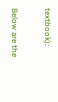textbook):

Below are the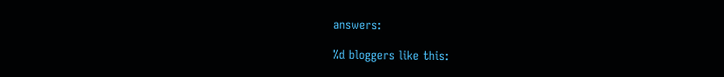answers:

%d bloggers like this: